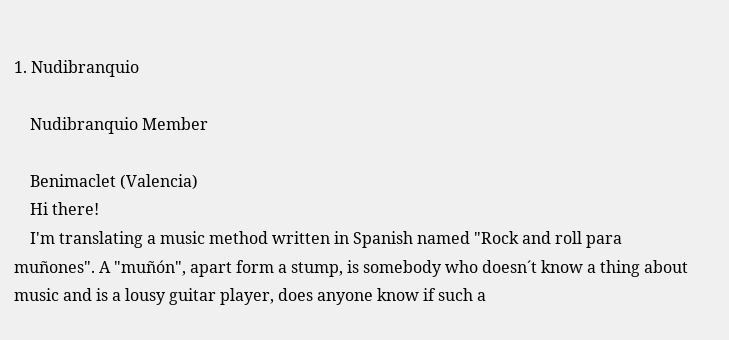1. Nudibranquio

    Nudibranquio Member

    Benimaclet (Valencia)
    Hi there!
    I'm translating a music method written in Spanish named "Rock and roll para muñones". A "muñón", apart form a stump, is somebody who doesn´t know a thing about music and is a lousy guitar player, does anyone know if such a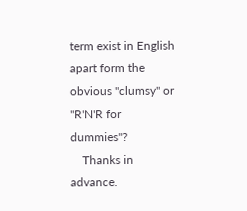term exist in English apart form the obvious "clumsy" or "R'N'R for dummies"?
    Thanks in advance.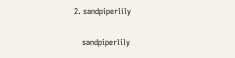2. sandpiperlily

    sandpiperlily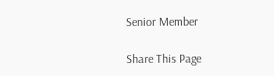Senior Member

Share This Page